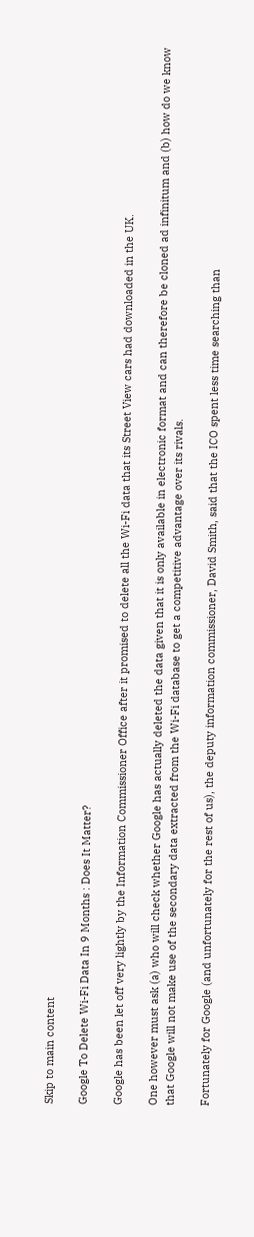Skip to main content

Google To Delete Wi-Fi Data In 9 Months : Does It Matter?

Google has been let off very lightly by the Information Commissioner Office after it promised to delete all the Wi-Fi data that its Street View cars had downloaded in the UK.

One however must ask (a) who will check whether Google has actually deleted the data given that it is only available in electronic format and can therefore be cloned ad infinitum and (b) how do we know that Google will not make use of the secondary data extracted from the Wi-Fi database to get a competitive advantage over its rivals.

Fortunately for Google (and unfortunately for the rest of us), the deputy information commissioner, David Smith, said that the ICO spent less time searching than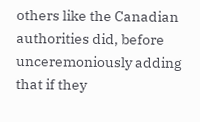others like the Canadian authorities did, before unceremoniously adding that if they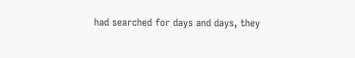had searched for days and days, they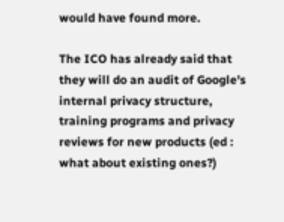would have found more.

The ICO has already said that they will do an audit of Google's internal privacy structure, training programs and privacy reviews for new products (ed : what about existing ones?)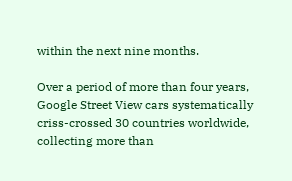within the next nine months.

Over a period of more than four years, Google Street View cars systematically criss-crossed 30 countries worldwide, collecting more than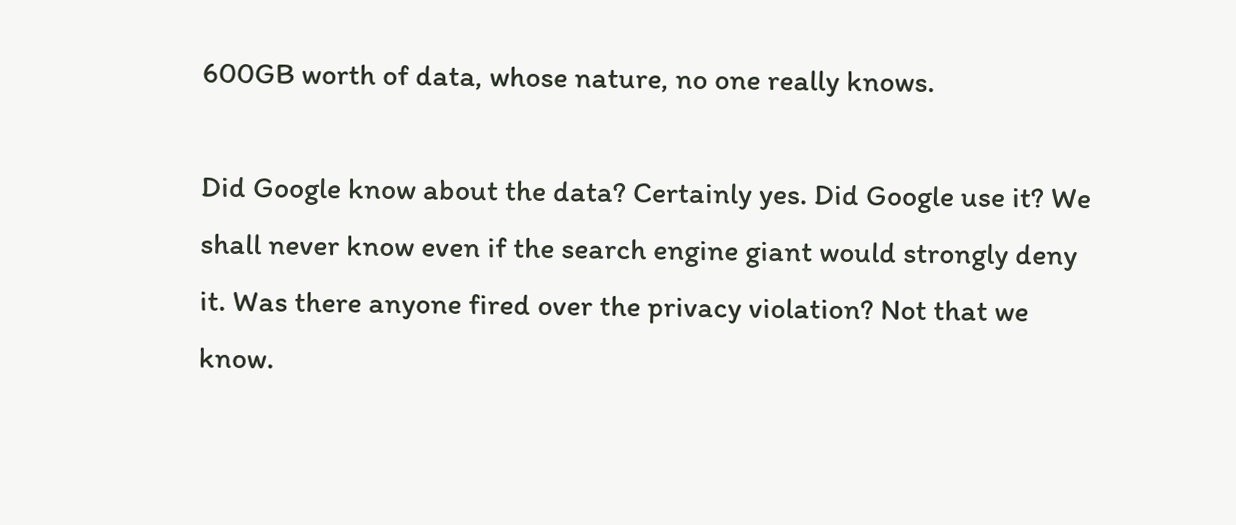600GB worth of data, whose nature, no one really knows.

Did Google know about the data? Certainly yes. Did Google use it? We shall never know even if the search engine giant would strongly deny it. Was there anyone fired over the privacy violation? Not that we know.